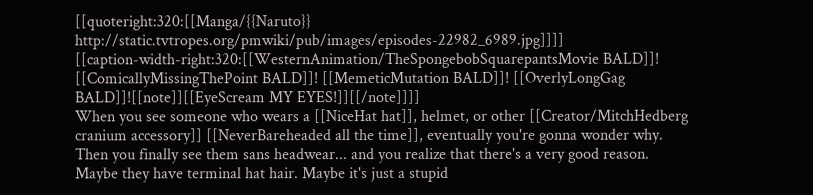[[quoteright:320:[[Manga/{{Naruto}} http://static.tvtropes.org/pmwiki/pub/images/episodes-22982_6989.jpg]]]]
[[caption-width-right:320:[[WesternAnimation/TheSpongebobSquarepantsMovie BALD]]! [[ComicallyMissingThePoint BALD]]! [[MemeticMutation BALD]]! [[OverlyLongGag BALD]]![[note]][[EyeScream MY EYES!]][[/note]]]]
When you see someone who wears a [[NiceHat hat]], helmet, or other [[Creator/MitchHedberg cranium accessory]] [[NeverBareheaded all the time]], eventually you're gonna wonder why. Then you finally see them sans headwear... and you realize that there's a very good reason. Maybe they have terminal hat hair. Maybe it's just a stupid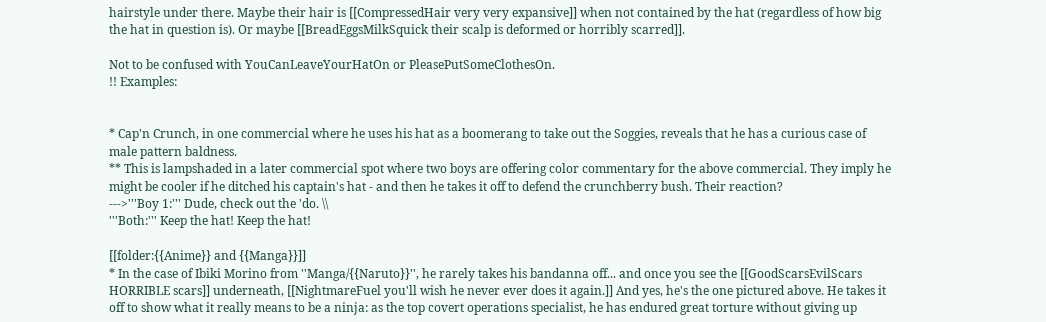hairstyle under there. Maybe their hair is [[CompressedHair very very expansive]] when not contained by the hat (regardless of how big the hat in question is). Or maybe [[BreadEggsMilkSquick their scalp is deformed or horribly scarred]].

Not to be confused with YouCanLeaveYourHatOn or PleasePutSomeClothesOn.
!! Examples:


* Cap'n Crunch, in one commercial where he uses his hat as a boomerang to take out the Soggies, reveals that he has a curious case of male pattern baldness.
** This is lampshaded in a later commercial spot where two boys are offering color commentary for the above commercial. They imply he might be cooler if he ditched his captain's hat - and then he takes it off to defend the crunchberry bush. Their reaction?
--->'''Boy 1:''' Dude, check out the 'do. \\
'''Both:''' Keep the hat! Keep the hat!

[[folder:{{Anime}} and {{Manga}}]]
* In the case of Ibiki Morino from ''Manga/{{Naruto}}'', he rarely takes his bandanna off... and once you see the [[GoodScarsEvilScars HORRIBLE scars]] underneath, [[NightmareFuel you'll wish he never ever does it again.]] And yes, he's the one pictured above. He takes it off to show what it really means to be a ninja: as the top covert operations specialist, he has endured great torture without giving up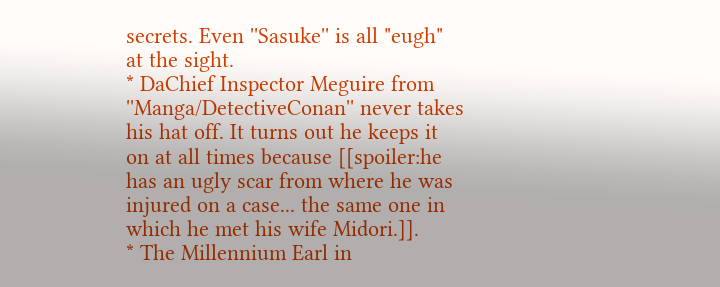secrets. Even ''Sasuke'' is all "eugh" at the sight.
* DaChief Inspector Meguire from ''Manga/DetectiveConan'' never takes his hat off. It turns out he keeps it on at all times because [[spoiler:he has an ugly scar from where he was injured on a case... the same one in which he met his wife Midori.]].
* The Millennium Earl in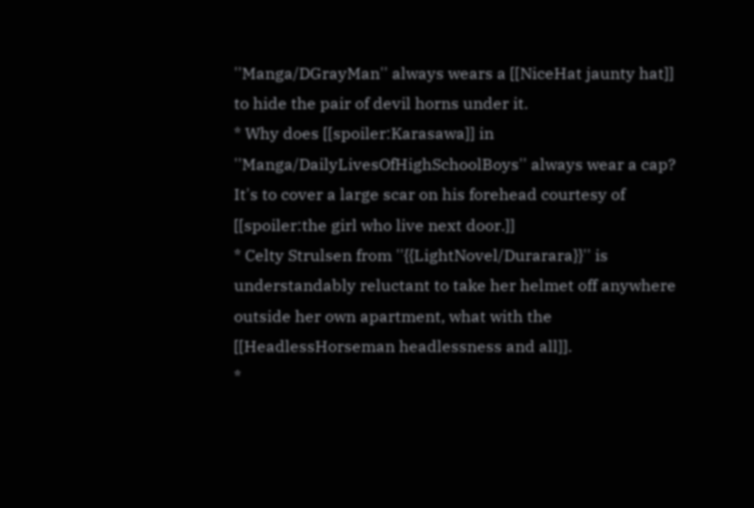''Manga/DGrayMan'' always wears a [[NiceHat jaunty hat]] to hide the pair of devil horns under it.
* Why does [[spoiler:Karasawa]] in ''Manga/DailyLivesOfHighSchoolBoys'' always wear a cap? It's to cover a large scar on his forehead courtesy of [[spoiler:the girl who live next door.]]
* Celty Strulsen from ''{{LightNovel/Durarara}}'' is understandably reluctant to take her helmet off anywhere outside her own apartment, what with the [[HeadlessHorseman headlessness and all]].
*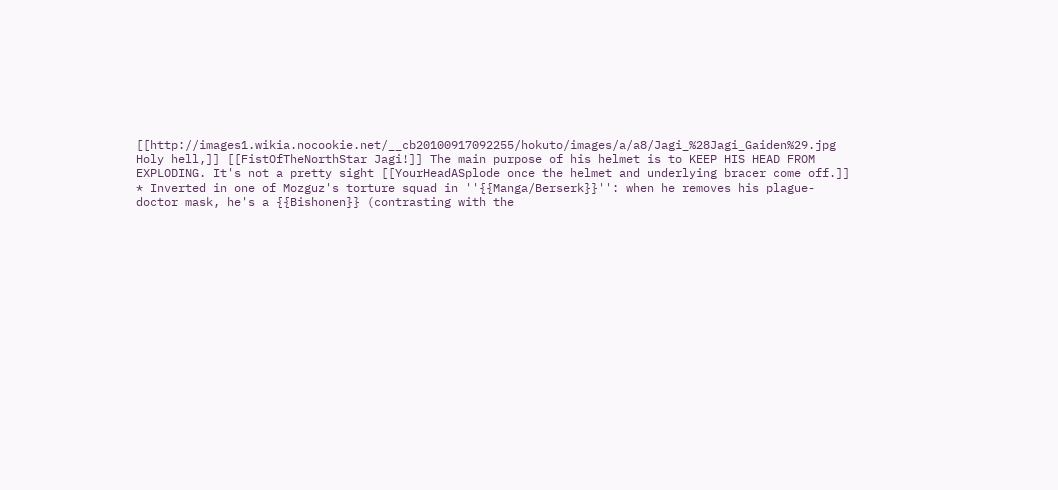[[http://images1.wikia.nocookie.net/__cb20100917092255/hokuto/images/a/a8/Jagi_%28Jagi_Gaiden%29.jpg Holy hell,]] [[FistOfTheNorthStar Jagi!]] The main purpose of his helmet is to KEEP HIS HEAD FROM EXPLODING. It's not a pretty sight [[YourHeadASplode once the helmet and underlying bracer come off.]]
* Inverted in one of Mozguz's torture squad in ''{{Manga/Berserk}}'': when he removes his plague-doctor mask, he's a {{Bishonen}} (contrasting with the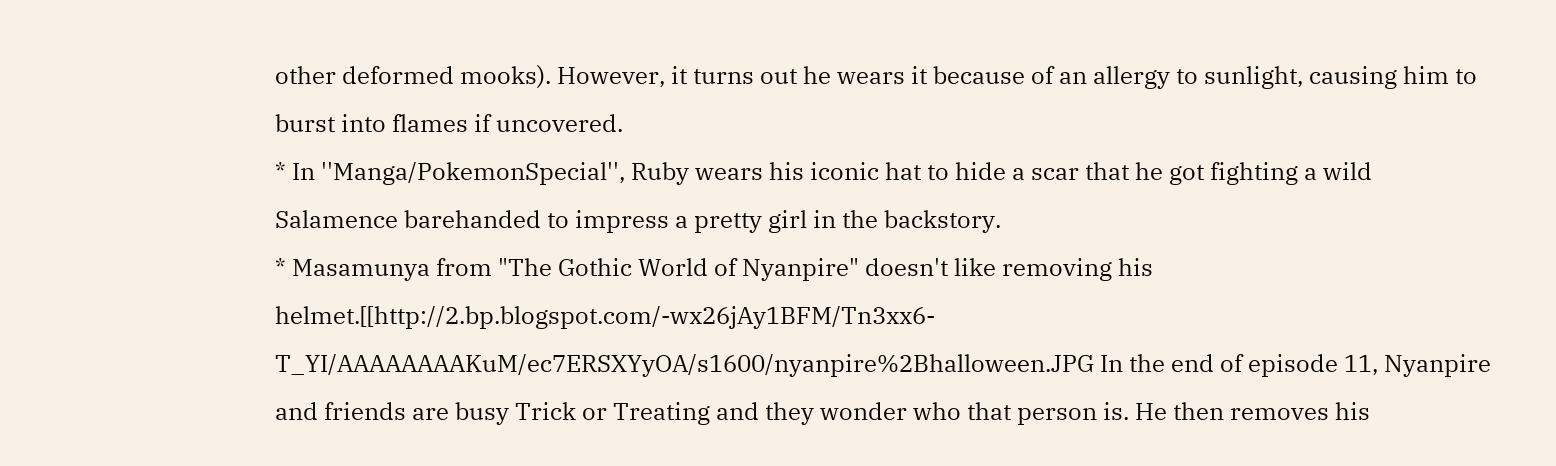other deformed mooks). However, it turns out he wears it because of an allergy to sunlight, causing him to burst into flames if uncovered.
* In ''Manga/PokemonSpecial'', Ruby wears his iconic hat to hide a scar that he got fighting a wild Salamence barehanded to impress a pretty girl in the backstory.
* Masamunya from "The Gothic World of Nyanpire" doesn't like removing his helmet.[[http://2.bp.blogspot.com/-wx26jAy1BFM/Tn3xx6-T_YI/AAAAAAAAKuM/ec7ERSXYyOA/s1600/nyanpire%2Bhalloween.JPG In the end of episode 11, Nyanpire and friends are busy Trick or Treating and they wonder who that person is. He then removes his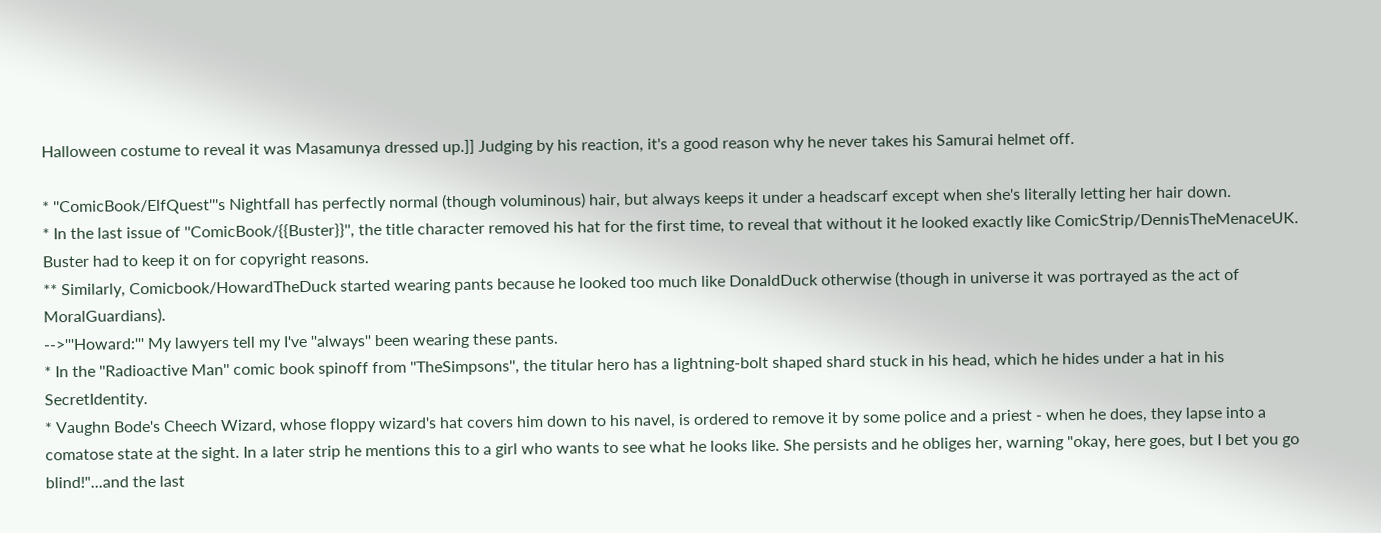Halloween costume to reveal it was Masamunya dressed up.]] Judging by his reaction, it's a good reason why he never takes his Samurai helmet off.

* ''ComicBook/ElfQuest'''s Nightfall has perfectly normal (though voluminous) hair, but always keeps it under a headscarf except when she's literally letting her hair down.
* In the last issue of ''ComicBook/{{Buster}}'', the title character removed his hat for the first time, to reveal that without it he looked exactly like ComicStrip/DennisTheMenaceUK. Buster had to keep it on for copyright reasons.
** Similarly, Comicbook/HowardTheDuck started wearing pants because he looked too much like DonaldDuck otherwise (though in universe it was portrayed as the act of MoralGuardians).
-->'''Howard:''' My lawyers tell my I've ''always'' been wearing these pants.
* In the ''Radioactive Man'' comic book spinoff from ''TheSimpsons'', the titular hero has a lightning-bolt shaped shard stuck in his head, which he hides under a hat in his SecretIdentity.
* Vaughn Bode's Cheech Wizard, whose floppy wizard's hat covers him down to his navel, is ordered to remove it by some police and a priest - when he does, they lapse into a comatose state at the sight. In a later strip he mentions this to a girl who wants to see what he looks like. She persists and he obliges her, warning "okay, here goes, but I bet you go blind!"...and the last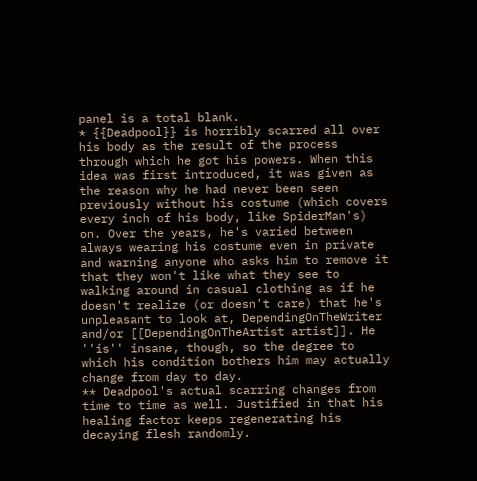panel is a total blank.
* {{Deadpool}} is horribly scarred all over his body as the result of the process through which he got his powers. When this idea was first introduced, it was given as the reason why he had never been seen previously without his costume (which covers every inch of his body, like SpiderMan's) on. Over the years, he's varied between always wearing his costume even in private and warning anyone who asks him to remove it that they won't like what they see to walking around in casual clothing as if he doesn't realize (or doesn't care) that he's unpleasant to look at, DependingOnTheWriter and/or [[DependingOnTheArtist artist]]. He ''is'' insane, though, so the degree to which his condition bothers him may actually change from day to day.
** Deadpool's actual scarring changes from time to time as well. Justified in that his healing factor keeps regenerating his decaying flesh randomly.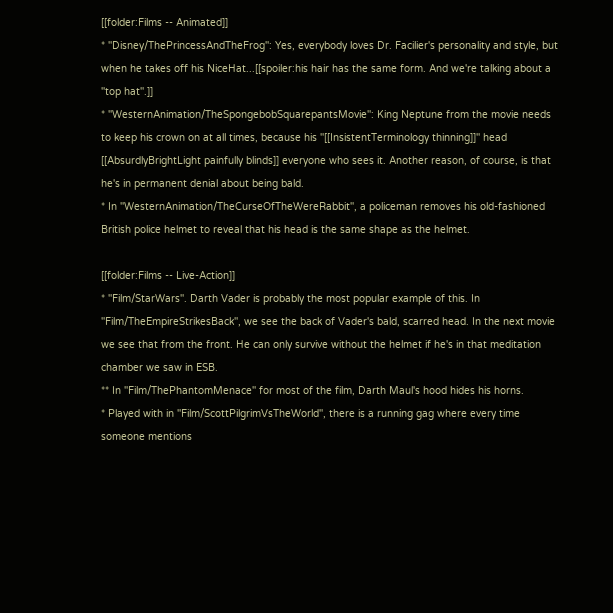[[folder:Films -- Animated]]
* ''Disney/ThePrincessAndTheFrog'': Yes, everybody loves Dr. Facilier's personality and style, but when he takes off his NiceHat...[[spoiler:his hair has the same form. And we're talking about a ''top hat''.]]
* ''WesternAnimation/TheSpongebobSquarepantsMovie'': King Neptune from the movie needs to keep his crown on at all times, because his ''[[InsistentTerminology thinning]]'' head [[AbsurdlyBrightLight painfully blinds]] everyone who sees it. Another reason, of course, is that he's in permanent denial about being bald.
* In ''WesternAnimation/TheCurseOfTheWereRabbit'', a policeman removes his old-fashioned British police helmet to reveal that his head is the same shape as the helmet.

[[folder:Films -- Live-Action]]
* ''Film/StarWars''. Darth Vader is probably the most popular example of this. In ''Film/TheEmpireStrikesBack'', we see the back of Vader's bald, scarred head. In the next movie we see that from the front. He can only survive without the helmet if he's in that meditation chamber we saw in ESB.
** In ''Film/ThePhantomMenace'' for most of the film, Darth Maul's hood hides his horns.
* Played with in ''Film/ScottPilgrimVsTheWorld'', there is a running gag where every time someone mentions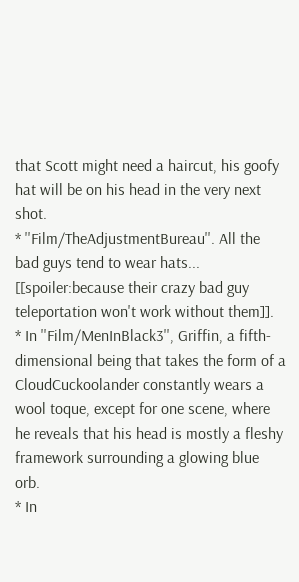that Scott might need a haircut, his goofy hat will be on his head in the very next shot.
* ''Film/TheAdjustmentBureau''. All the bad guys tend to wear hats... [[spoiler:because their crazy bad guy teleportation won't work without them]].
* In ''Film/MenInBlack3'', Griffin, a fifth-dimensional being that takes the form of a CloudCuckoolander constantly wears a wool toque, except for one scene, where he reveals that his head is mostly a fleshy framework surrounding a glowing blue orb.
* In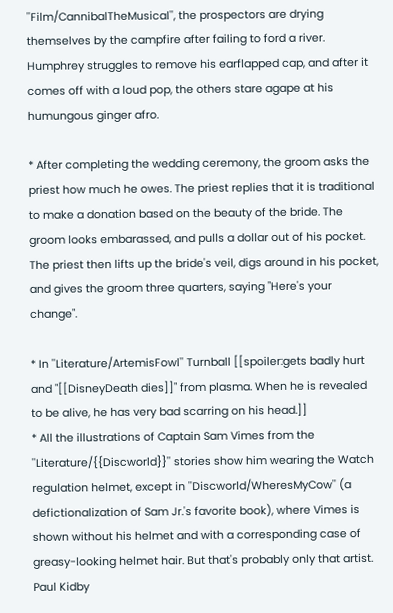''Film/CannibalTheMusical'', the prospectors are drying themselves by the campfire after failing to ford a river. Humphrey struggles to remove his earflapped cap, and after it comes off with a loud pop, the others stare agape at his humungous ginger afro.

* After completing the wedding ceremony, the groom asks the priest how much he owes. The priest replies that it is traditional to make a donation based on the beauty of the bride. The groom looks embarassed, and pulls a dollar out of his pocket. The priest then lifts up the bride's veil, digs around in his pocket, and gives the groom three quarters, saying "Here's your change".

* In ''Literature/ArtemisFowl'' Turnball [[spoiler:gets badly hurt and "[[DisneyDeath dies]]" from plasma. When he is revealed to be alive, he has very bad scarring on his head.]]
* All the illustrations of Captain Sam Vimes from the ''Literature/{{Discworld}}'' stories show him wearing the Watch regulation helmet, except in ''Discworld/WheresMyCow'' (a defictionalization of Sam Jr.'s favorite book), where Vimes is shown without his helmet and with a corresponding case of greasy-looking helmet hair. But that's probably only that artist. Paul Kidby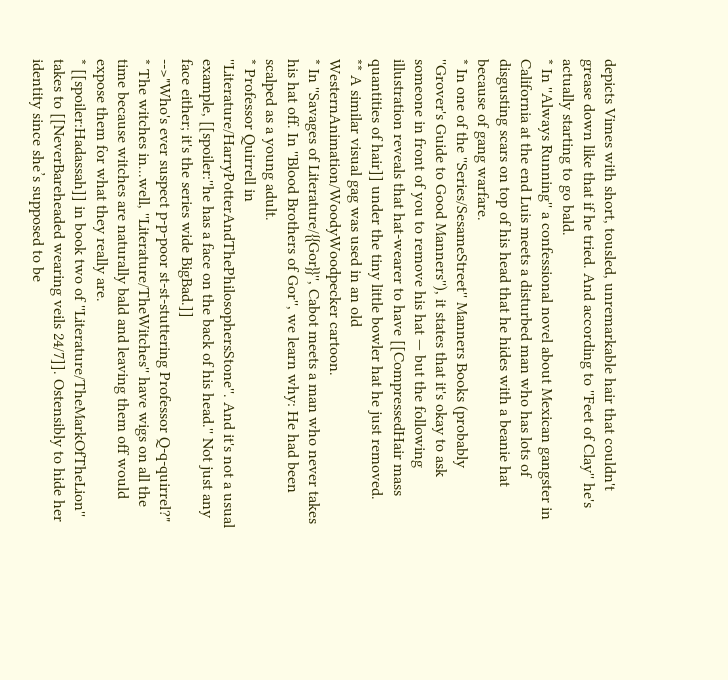depicts Vimes with short, tousled, unremarkable hair that couldn't grease down like that if he tried. And according to ''Feet of Clay'' he's actually starting to go bald.
* In ''Always Running'' a confessional novel about Mexican gangster in California at the end Luis meets a disturbed man who has lots of disgusting scars on top of his head that he hides with a beanie hat because of gang warfare.
* In one of the ''Series/SesameStreet'' Manners Books (probably ''Grover's Guide to Good Manners''), it states that it's okay to ask someone in front of you to remove his hat — but the following illustration reveals that hat-wearer to have [[CompressedHair mass quantities of hair]] under the tiny little bowler hat he just removed.
** A similar visual gag was used in an old WesternAnimation/WoodyWoodpecker cartoon.
* In ''Savages of Literature/{{Gor}}'', Cabot meets a man who never takes his hat off. In ''Blood Brothers of Gor'', we learn why: He had been scalped as a young adult.
* Professor Quirrell in ''Literature/HarryPotterAndThePhilosophersStone''. And it's not a usual example, [[spoiler:''he has a face on the back of his head.'' Not just any face either; it's the series wide BigBad.]]
-->"Who's ever suspect p-p-poor st-st-stuttering Professor Q-q-quirrel?"
* The witches in...well, ''Literature/TheWitches'' have wigs on all the time because witches are naturally bald and leaving them off would expose them for what they really are.
* [[spoiler:Hadassah]] in book two of ''Literature/TheMarkOfTheLion'' takes to [[NeverBareheaded wearing veils 24/7]]. Ostensibly to hide her identity since she’s supposed to be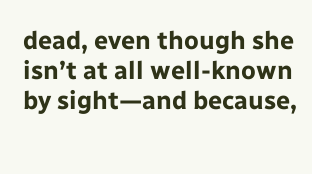dead, even though she isn’t at all well-known by sight—and because,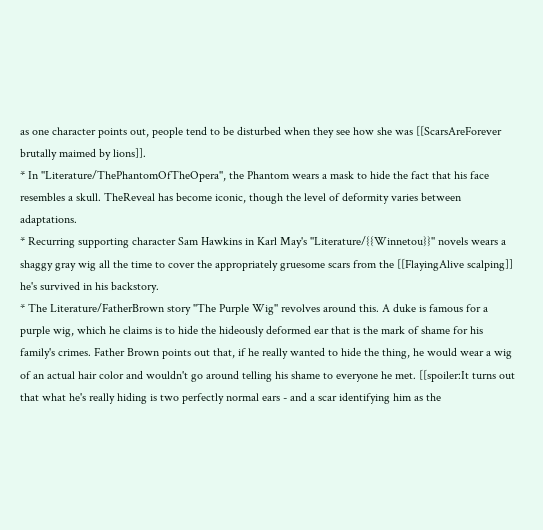as one character points out, people tend to be disturbed when they see how she was [[ScarsAreForever brutally maimed by lions]].
* In ''Literature/ThePhantomOfTheOpera'', the Phantom wears a mask to hide the fact that his face resembles a skull. TheReveal has become iconic, though the level of deformity varies between adaptations.
* Recurring supporting character Sam Hawkins in Karl May's ''Literature/{{Winnetou}}'' novels wears a shaggy gray wig all the time to cover the appropriately gruesome scars from the [[FlayingAlive scalping]] he's survived in his backstory.
* The Literature/FatherBrown story ''The Purple Wig'' revolves around this. A duke is famous for a purple wig, which he claims is to hide the hideously deformed ear that is the mark of shame for his family's crimes. Father Brown points out that, if he really wanted to hide the thing, he would wear a wig of an actual hair color and wouldn't go around telling his shame to everyone he met. [[spoiler:It turns out that what he's really hiding is two perfectly normal ears - and a scar identifying him as the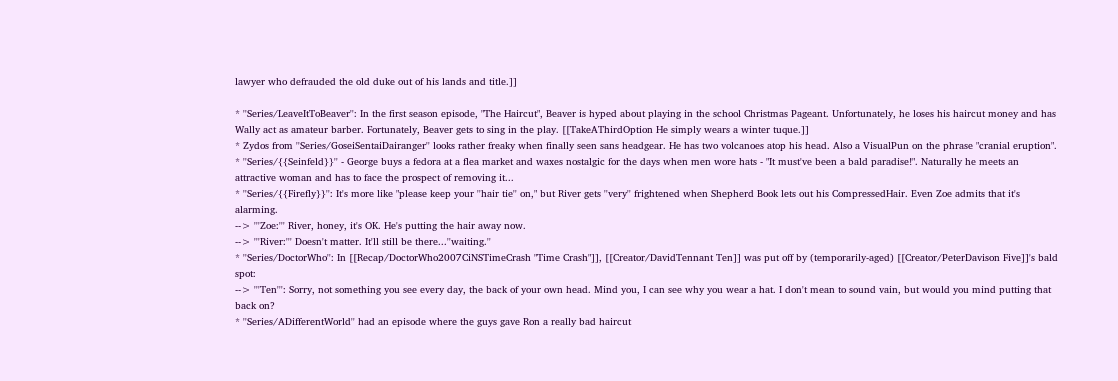lawyer who defrauded the old duke out of his lands and title.]]

* ''Series/LeaveItToBeaver'': In the first season episode, "The Haircut", Beaver is hyped about playing in the school Christmas Pageant. Unfortunately, he loses his haircut money and has Wally act as amateur barber. Fortunately, Beaver gets to sing in the play. [[TakeAThirdOption He simply wears a winter tuque.]]
* Zydos from ''Series/GoseiSentaiDairanger'' looks rather freaky when finally seen sans headgear. He has two volcanoes atop his head. Also a VisualPun on the phrase "cranial eruption".
* ''Series/{{Seinfeld}}'' - George buys a fedora at a flea market and waxes nostalgic for the days when men wore hats - "It must've been a bald paradise!". Naturally he meets an attractive woman and has to face the prospect of removing it...
* ''Series/{{Firefly}}'': It's more like "please keep your ''hair tie'' on," but River gets ''very'' frightened when Shepherd Book lets out his CompressedHair. Even Zoe admits that it's alarming.
--> '''Zoe:''' River, honey, it's OK. He's putting the hair away now.
--> '''River:''' Doesn't matter. It'll still be there...''waiting.''
* ''Series/DoctorWho'': In [[Recap/DoctorWho2007CiNSTimeCrash "Time Crash"]], [[Creator/DavidTennant Ten]] was put off by (temporarily-aged) [[Creator/PeterDavison Five]]'s bald spot:
--> '''Ten''': Sorry, not something you see every day, the back of your own head. Mind you, I can see why you wear a hat. I don't mean to sound vain, but would you mind putting that back on?
* ''Series/ADifferentWorld'' had an episode where the guys gave Ron a really bad haircut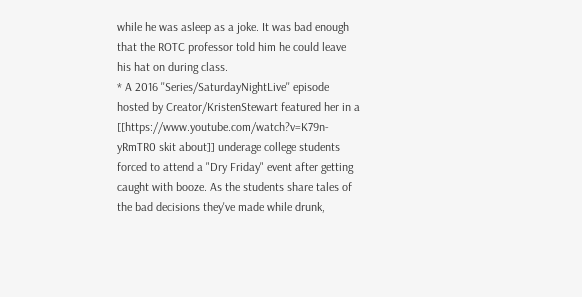while he was asleep as a joke. It was bad enough that the ROTC professor told him he could leave his hat on during class.
* A 2016 ''Series/SaturdayNightLive'' episode hosted by Creator/KristenStewart featured her in a [[https://www.youtube.com/watch?v=K79n-yRmTR0 skit about]] underage college students forced to attend a "Dry Friday" event after getting caught with booze. As the students share tales of the bad decisions they've made while drunk,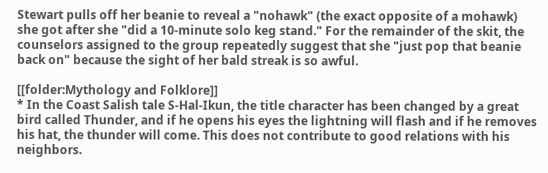Stewart pulls off her beanie to reveal a "nohawk" (the exact opposite of a mohawk) she got after she "did a 10-minute solo keg stand." For the remainder of the skit, the counselors assigned to the group repeatedly suggest that she "just pop that beanie back on" because the sight of her bald streak is so awful.

[[folder:Mythology and Folklore]]
* In the Coast Salish tale S-Hal-Ikun, the title character has been changed by a great bird called Thunder, and if he opens his eyes the lightning will flash and if he removes his hat, the thunder will come. This does not contribute to good relations with his neighbors.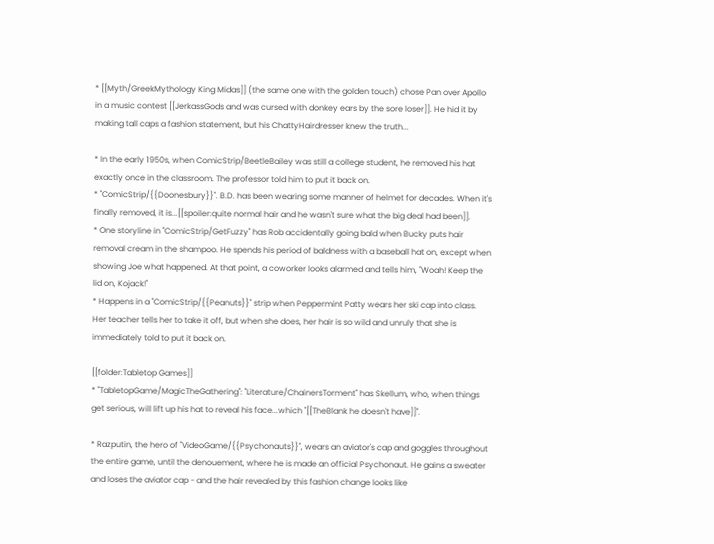* [[Myth/GreekMythology King Midas]] (the same one with the golden touch) chose Pan over Apollo in a music contest [[JerkassGods and was cursed with donkey ears by the sore loser]]. He hid it by making tall caps a fashion statement, but his ChattyHairdresser knew the truth...

* In the early 1950s, when ComicStrip/BeetleBailey was still a college student, he removed his hat exactly once in the classroom. The professor told him to put it back on.
* ''ComicStrip/{{Doonesbury}}''. B.D. has been wearing some manner of helmet for decades. When it's finally removed, it is...[[spoiler:quite normal hair and he wasn't sure what the big deal had been]].
* One storyline in ''ComicStrip/GetFuzzy'' has Rob accidentally going bald when Bucky puts hair removal cream in the shampoo. He spends his period of baldness with a baseball hat on, except when showing Joe what happened. At that point, a coworker looks alarmed and tells him, "Woah! Keep the lid on, Kojack!"
* Happens in a ''ComicStrip/{{Peanuts}}'' strip when Peppermint Patty wears her ski cap into class. Her teacher tells her to take it off, but when she does, her hair is so wild and unruly that she is immediately told to put it back on.

[[folder:Tabletop Games]]
* ''TabletopGame/MagicTheGathering'': ''Literature/ChainersTorment'' has Skellum, who, when things get serious, will lift up his hat to reveal his face...which ''[[TheBlank he doesn't have]]''.

* Razputin, the hero of ''VideoGame/{{Psychonauts}}'', wears an aviator's cap and goggles throughout the entire game, until the denouement, where he is made an official Psychonaut. He gains a sweater and loses the aviator cap - and the hair revealed by this fashion change looks like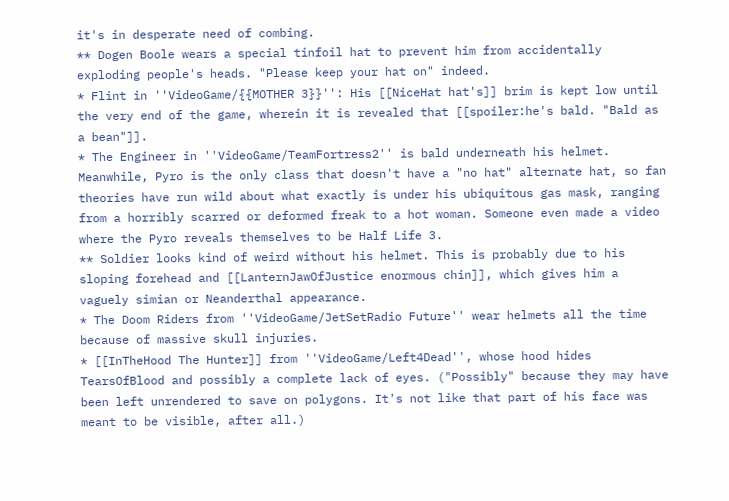it's in desperate need of combing.
** Dogen Boole wears a special tinfoil hat to prevent him from accidentally exploding people's heads. "Please keep your hat on" indeed.
* Flint in ''VideoGame/{{MOTHER 3}}'': His [[NiceHat hat's]] brim is kept low until the very end of the game, wherein it is revealed that [[spoiler:he's bald. "Bald as a bean"]].
* The Engineer in ''VideoGame/TeamFortress2'' is bald underneath his helmet. Meanwhile, Pyro is the only class that doesn't have a "no hat" alternate hat, so fan theories have run wild about what exactly is under his ubiquitous gas mask, ranging from a horribly scarred or deformed freak to a hot woman. Someone even made a video where the Pyro reveals themselves to be Half Life 3.
** Soldier looks kind of weird without his helmet. This is probably due to his sloping forehead and [[LanternJawOfJustice enormous chin]], which gives him a vaguely simian or Neanderthal appearance.
* The Doom Riders from ''VideoGame/JetSetRadio Future'' wear helmets all the time because of massive skull injuries.
* [[InTheHood The Hunter]] from ''VideoGame/Left4Dead'', whose hood hides TearsOfBlood and possibly a complete lack of eyes. ("Possibly" because they may have been left unrendered to save on polygons. It's not like that part of his face was meant to be visible, after all.)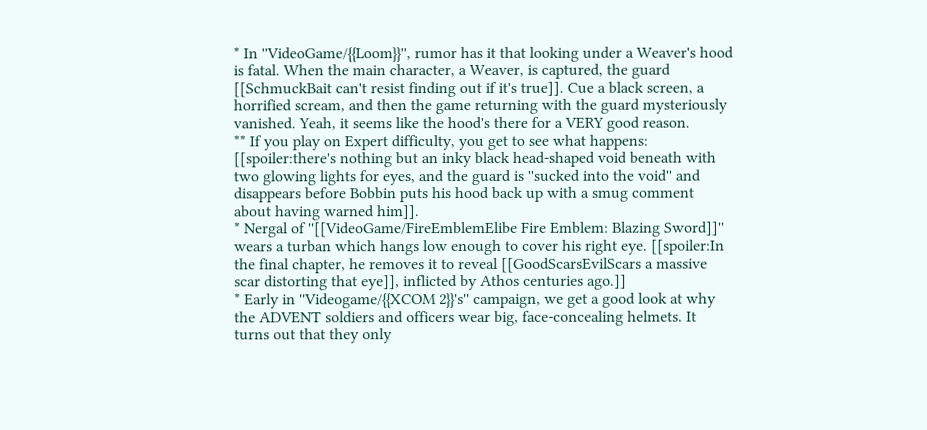* In ''VideoGame/{{Loom}}'', rumor has it that looking under a Weaver's hood is fatal. When the main character, a Weaver, is captured, the guard [[SchmuckBait can't resist finding out if it's true]]. Cue a black screen, a horrified scream, and then the game returning with the guard mysteriously vanished. Yeah, it seems like the hood's there for a VERY good reason.
** If you play on Expert difficulty, you get to see what happens: [[spoiler:there's nothing but an inky black head-shaped void beneath with two glowing lights for eyes, and the guard is ''sucked into the void'' and disappears before Bobbin puts his hood back up with a smug comment about having warned him]].
* Nergal of ''[[VideoGame/FireEmblemElibe Fire Emblem: Blazing Sword]]'' wears a turban which hangs low enough to cover his right eye. [[spoiler:In the final chapter, he removes it to reveal [[GoodScarsEvilScars a massive scar distorting that eye]], inflicted by Athos centuries ago.]]
* Early in ''Videogame/{{XCOM 2}}'s'' campaign, we get a good look at why the ADVENT soldiers and officers wear big, face-concealing helmets. It turns out that they only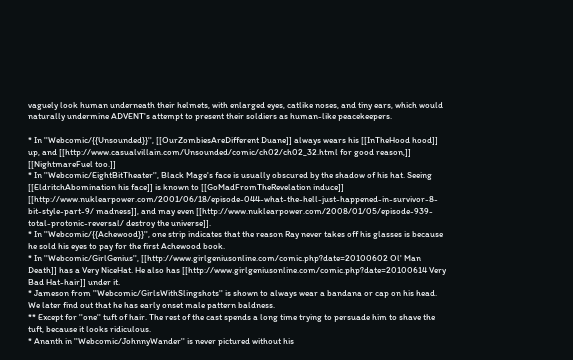vaguely look human underneath their helmets, with enlarged eyes, catlike noses, and tiny ears, which would naturally undermine ADVENT's attempt to present their soldiers as human-like peacekeepers.

* In ''Webcomic/{{Unsounded}}'', [[OurZombiesAreDifferent Duane]] always wears his [[InTheHood hood]] up, and [[http://www.casualvillain.com/Unsounded/comic/ch02/ch02_32.html for good reason,]] [[NightmareFuel too.]]
* In ''Webcomic/EightBitTheater'', Black Mage's face is usually obscured by the shadow of his hat. Seeing [[EldritchAbomination his face]] is known to [[GoMadFromTheRevelation induce]] [[http://www.nuklearpower.com/2001/06/18/episode-044-what-the-hell-just-happened-in-survivor-8-bit-style-part-9/ madness]], and may even [[http://www.nuklearpower.com/2008/01/05/episode-939-total-protonic-reversal/ destroy the universe]].
* In ''Webcomic/{{Achewood}}'', one strip indicates that the reason Ray never takes off his glasses is because he sold his eyes to pay for the first Achewood book.
* In ''Webcomic/GirlGenius'', [[http://www.girlgeniusonline.com/comic.php?date=20100602 Ol' Man Death]] has a Very NiceHat. He also has [[http://www.girlgeniusonline.com/comic.php?date=20100614 Very Bad Hat-hair]] under it.
* Jameson from ''Webcomic/GirlsWithSlingshots'' is shown to always wear a bandana or cap on his head. We later find out that he has early onset male pattern baldness.
** Except for ''one'' tuft of hair. The rest of the cast spends a long time trying to persuade him to shave the tuft, because it looks ridiculous.
* Ananth in ''Webcomic/JohnnyWander'' is never pictured without his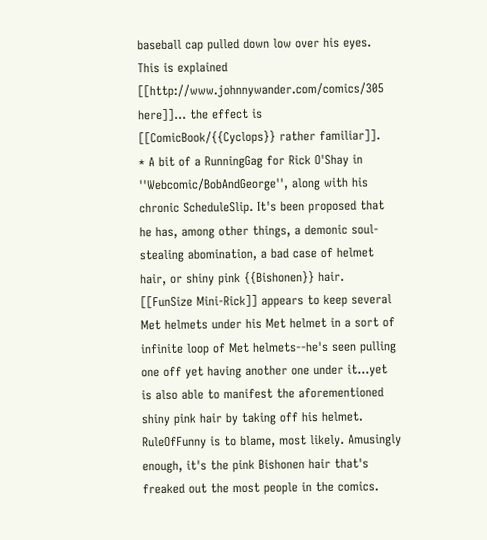baseball cap pulled down low over his eyes. This is explained [[http://www.johnnywander.com/comics/305 here]]... the effect is [[ComicBook/{{Cyclops}} rather familiar]].
* A bit of a RunningGag for Rick O'Shay in ''Webcomic/BobAndGeorge'', along with his chronic ScheduleSlip. It's been proposed that he has, among other things, a demonic soul-stealing abomination, a bad case of helmet hair, or shiny pink {{Bishonen}} hair. [[FunSize Mini-Rick]] appears to keep several Met helmets under his Met helmet in a sort of infinite loop of Met helmets--he's seen pulling one off yet having another one under it...yet is also able to manifest the aforementioned shiny pink hair by taking off his helmet. RuleOfFunny is to blame, most likely. Amusingly enough, it's the pink Bishonen hair that's freaked out the most people in the comics.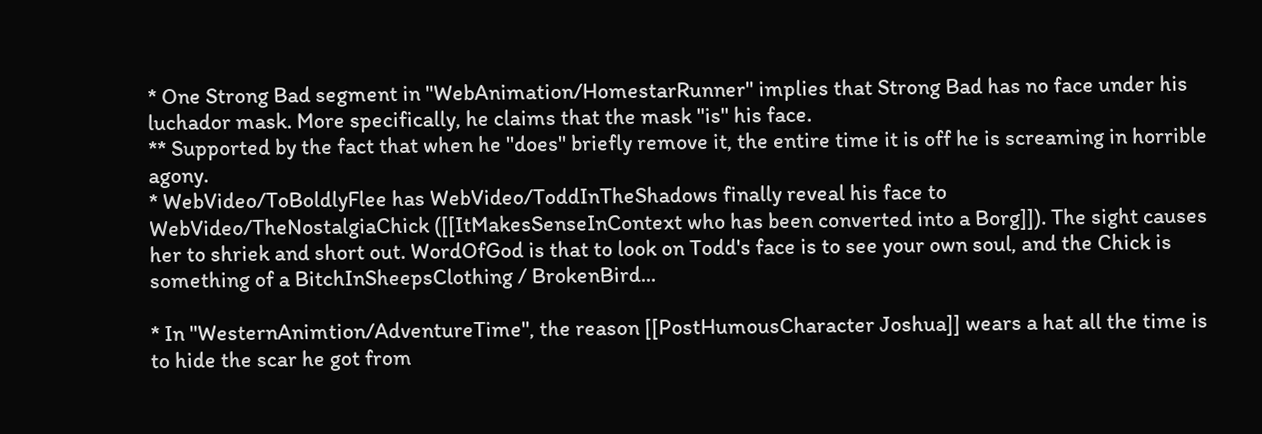* One Strong Bad segment in ''WebAnimation/HomestarRunner'' implies that Strong Bad has no face under his luchador mask. More specifically, he claims that the mask ''is'' his face.
** Supported by the fact that when he ''does'' briefly remove it, the entire time it is off he is screaming in horrible agony.
* WebVideo/ToBoldlyFlee has WebVideo/ToddInTheShadows finally reveal his face to WebVideo/TheNostalgiaChick ([[ItMakesSenseInContext who has been converted into a Borg]]). The sight causes her to shriek and short out. WordOfGod is that to look on Todd's face is to see your own soul, and the Chick is something of a BitchInSheepsClothing / BrokenBird...

* In ''WesternAnimtion/AdventureTime'', the reason [[PostHumousCharacter Joshua]] wears a hat all the time is to hide the scar he got from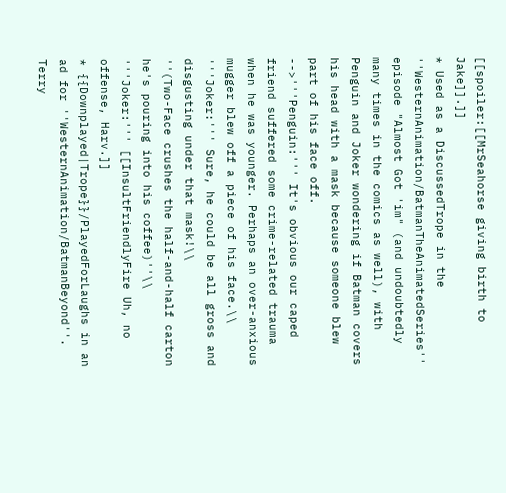[[spoiler:[[MrSeahorse giving birth to Jake]].]]
* Used as a DiscussedTrope in the ''WesternAnimation/BatmanTheAnimatedSeries'' episode "Almost Got 'im" (and undoubtedly many times in the comics as well), with Penguin and Joker wondering if Batman covers his head with a mask because someone blew part of his face off.
-->'''Penguin:''' It's obvious our caped friend suffered some crime-related trauma when he was younger. Perhaps an over-anxious mugger blew off a piece of his face.\\
'''Joker:''' Sure, he could be all gross and disgusting under that mask!\\
''(Two-Face crushes the half-and-half carton he's pouring into his coffee)''\\
'''Joker:''' [[InsultFriendlyFire Uh, no offense, Harv.]]
* {{Downplayed|Trope}}/PlayedForLaughs in an ad for ''WesternAnimation/BatmanBeyond''. Terry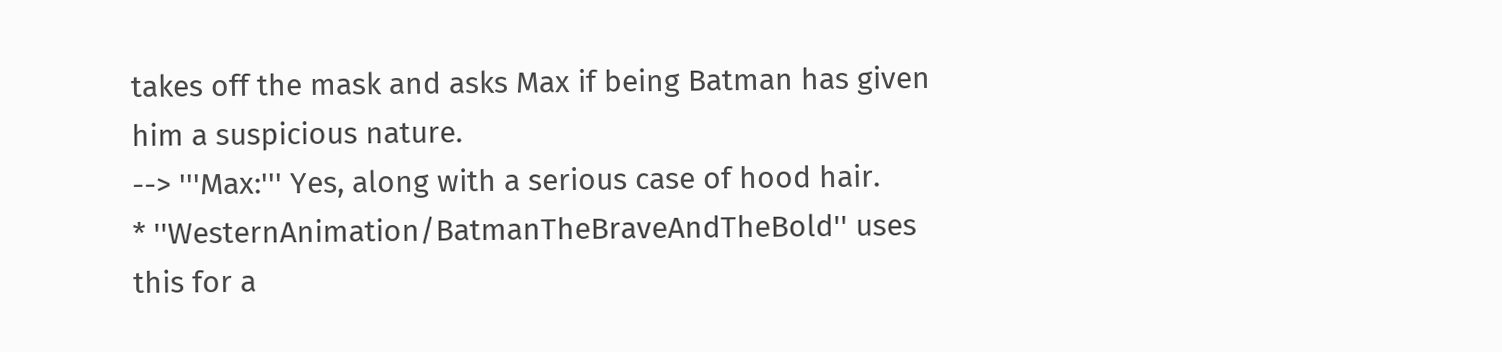takes off the mask and asks Max if being Batman has given him a suspicious nature.
--> '''Max:''' Yes, along with a serious case of hood hair.
* ''WesternAnimation/BatmanTheBraveAndTheBold'' uses this for a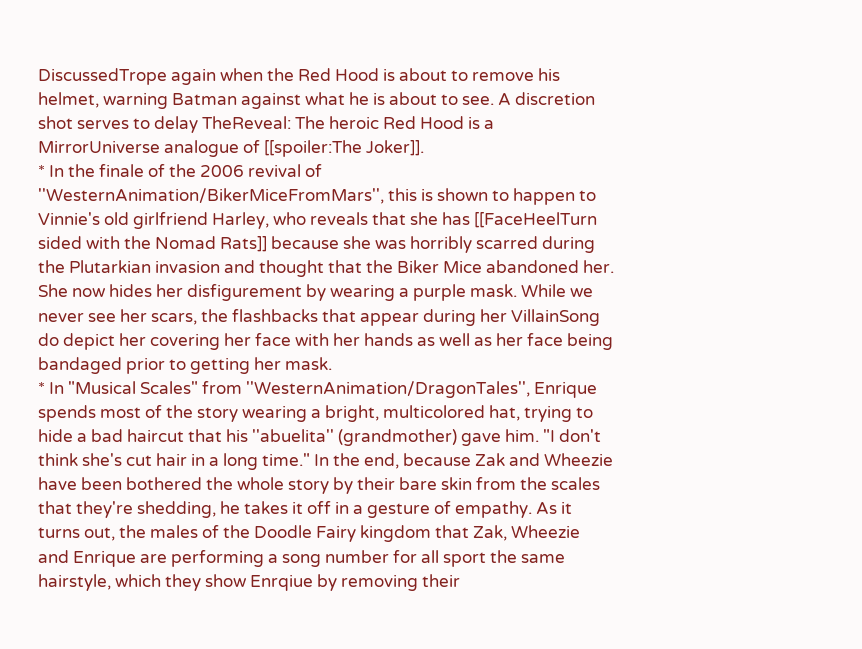DiscussedTrope again when the Red Hood is about to remove his helmet, warning Batman against what he is about to see. A discretion shot serves to delay TheReveal: The heroic Red Hood is a MirrorUniverse analogue of [[spoiler:The Joker]].
* In the finale of the 2006 revival of ''WesternAnimation/BikerMiceFromMars'', this is shown to happen to Vinnie's old girlfriend Harley, who reveals that she has [[FaceHeelTurn sided with the Nomad Rats]] because she was horribly scarred during the Plutarkian invasion and thought that the Biker Mice abandoned her. She now hides her disfigurement by wearing a purple mask. While we never see her scars, the flashbacks that appear during her VillainSong do depict her covering her face with her hands as well as her face being bandaged prior to getting her mask.
* In "Musical Scales" from ''WesternAnimation/DragonTales'', Enrique spends most of the story wearing a bright, multicolored hat, trying to hide a bad haircut that his ''abuelita'' (grandmother) gave him. "I don't think she's cut hair in a long time." In the end, because Zak and Wheezie have been bothered the whole story by their bare skin from the scales that they're shedding, he takes it off in a gesture of empathy. As it turns out, the males of the Doodle Fairy kingdom that Zak, Wheezie and Enrique are performing a song number for all sport the same hairstyle, which they show Enrqiue by removing their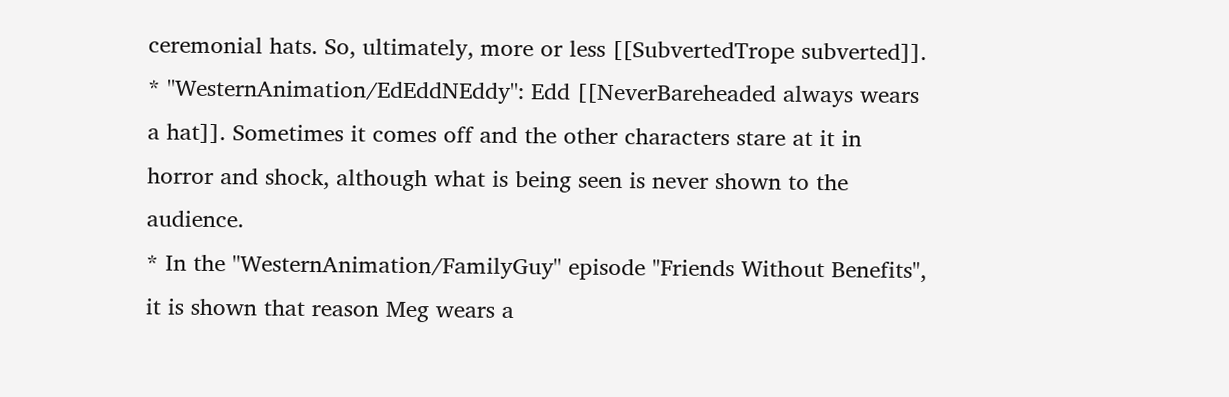ceremonial hats. So, ultimately, more or less [[SubvertedTrope subverted]].
* ''WesternAnimation/EdEddNEddy'': Edd [[NeverBareheaded always wears a hat]]. Sometimes it comes off and the other characters stare at it in horror and shock, although what is being seen is never shown to the audience.
* In the ''WesternAnimation/FamilyGuy'' episode "Friends Without Benefits", it is shown that reason Meg wears a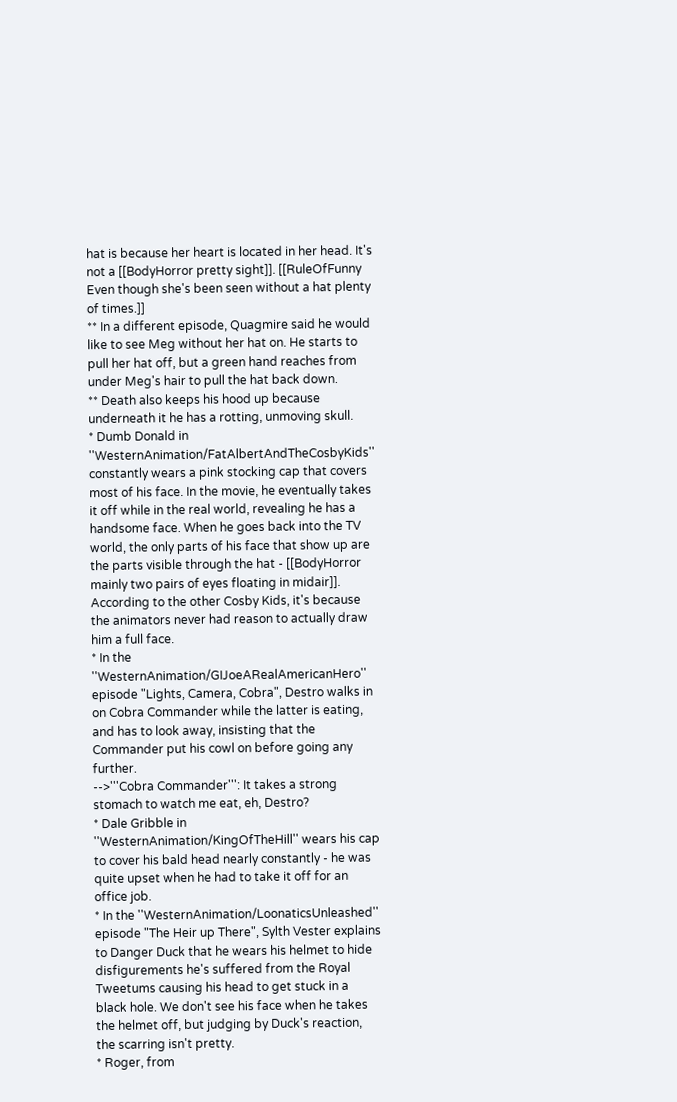hat is because her heart is located in her head. It's not a [[BodyHorror pretty sight]]. [[RuleOfFunny Even though she's been seen without a hat plenty of times.]]
** In a different episode, Quagmire said he would like to see Meg without her hat on. He starts to pull her hat off, but a green hand reaches from under Meg's hair to pull the hat back down.
** Death also keeps his hood up because underneath it he has a rotting, unmoving skull.
* Dumb Donald in ''WesternAnimation/FatAlbertAndTheCosbyKids'' constantly wears a pink stocking cap that covers most of his face. In the movie, he eventually takes it off while in the real world, revealing he has a handsome face. When he goes back into the TV world, the only parts of his face that show up are the parts visible through the hat - [[BodyHorror mainly two pairs of eyes floating in midair]]. According to the other Cosby Kids, it's because the animators never had reason to actually draw him a full face.
* In the ''WesternAnimation/GIJoeARealAmericanHero'' episode "Lights, Camera, Cobra", Destro walks in on Cobra Commander while the latter is eating, and has to look away, insisting that the Commander put his cowl on before going any further.
-->'''Cobra Commander''': It takes a strong stomach to watch me eat, eh, Destro?
* Dale Gribble in ''WesternAnimation/KingOfTheHill'' wears his cap to cover his bald head nearly constantly - he was quite upset when he had to take it off for an office job.
* In the ''WesternAnimation/LoonaticsUnleashed'' episode "The Heir up There", Sylth Vester explains to Danger Duck that he wears his helmet to hide disfigurements he's suffered from the Royal Tweetums causing his head to get stuck in a black hole. We don't see his face when he takes the helmet off, but judging by Duck's reaction, the scarring isn't pretty.
* Roger, from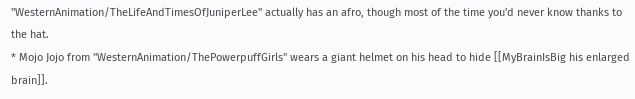''WesternAnimation/TheLifeAndTimesOfJuniperLee'' actually has an afro, though most of the time you'd never know thanks to the hat.
* Mojo Jojo from ''WesternAnimation/ThePowerpuffGirls'' wears a giant helmet on his head to hide [[MyBrainIsBig his enlarged brain]].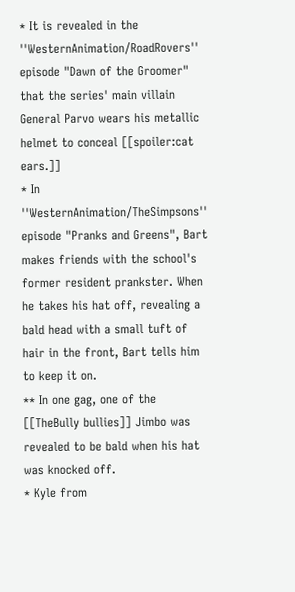* It is revealed in the ''WesternAnimation/RoadRovers'' episode "Dawn of the Groomer" that the series' main villain General Parvo wears his metallic helmet to conceal [[spoiler:cat ears.]]
* In ''WesternAnimation/TheSimpsons'' episode "Pranks and Greens", Bart makes friends with the school's former resident prankster. When he takes his hat off, revealing a bald head with a small tuft of hair in the front, Bart tells him to keep it on.
** In one gag, one of the [[TheBully bullies]] Jimbo was revealed to be bald when his hat was knocked off.
* Kyle from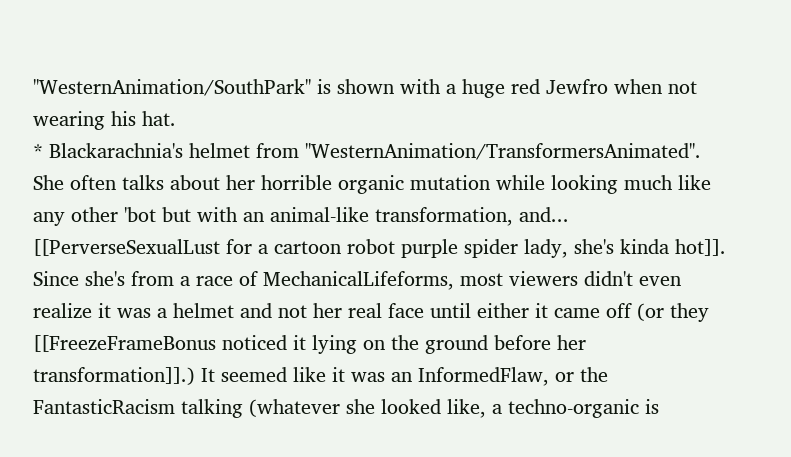''WesternAnimation/SouthPark'' is shown with a huge red Jewfro when not wearing his hat.
* Blackarachnia's helmet from ''WesternAnimation/TransformersAnimated''. She often talks about her horrible organic mutation while looking much like any other 'bot but with an animal-like transformation, and... [[PerverseSexualLust for a cartoon robot purple spider lady, she's kinda hot]]. Since she's from a race of MechanicalLifeforms, most viewers didn't even realize it was a helmet and not her real face until either it came off (or they [[FreezeFrameBonus noticed it lying on the ground before her transformation]].) It seemed like it was an InformedFlaw, or the FantasticRacism talking (whatever she looked like, a techno-organic is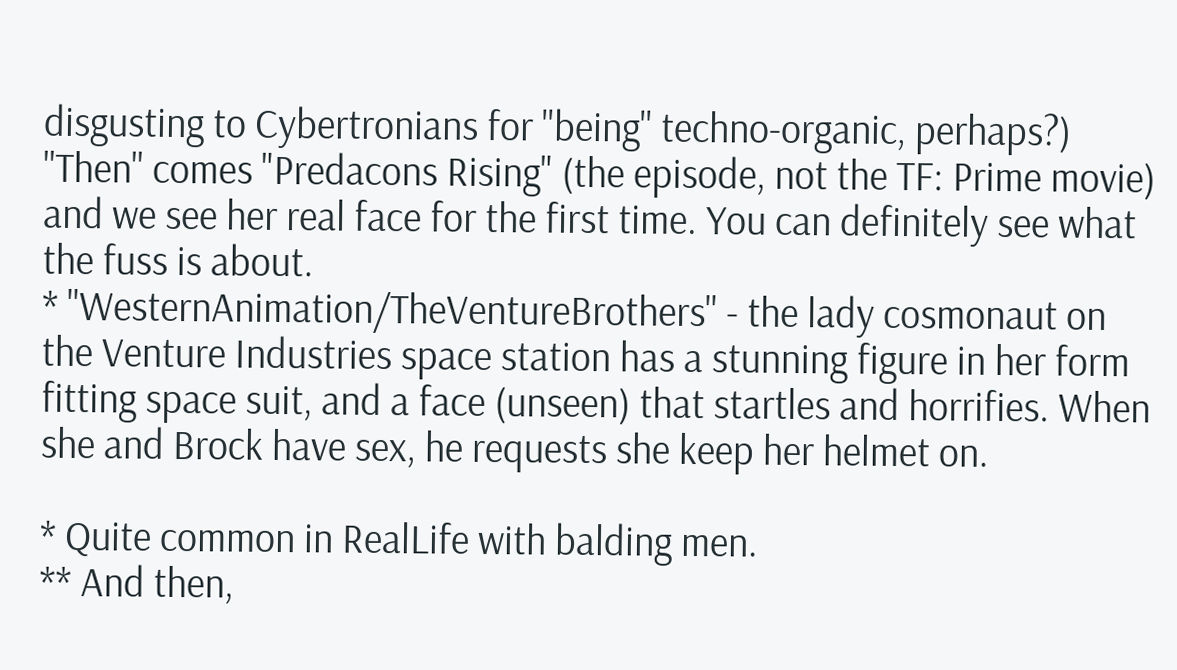disgusting to Cybertronians for ''being'' techno-organic, perhaps?) ''Then'' comes "Predacons Rising" (the episode, not the TF: Prime movie) and we see her real face for the first time. You can definitely see what the fuss is about.
* ''WesternAnimation/TheVentureBrothers'' - the lady cosmonaut on the Venture Industries space station has a stunning figure in her form fitting space suit, and a face (unseen) that startles and horrifies. When she and Brock have sex, he requests she keep her helmet on.

* Quite common in RealLife with balding men.
** And then,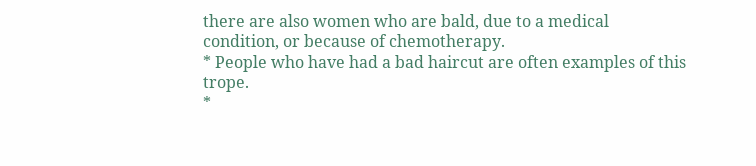there are also women who are bald, due to a medical condition, or because of chemotherapy.
* People who have had a bad haircut are often examples of this trope.
*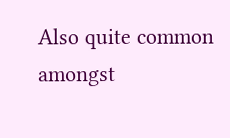Also quite common amongst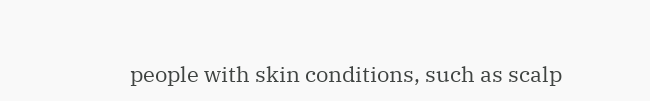people with skin conditions, such as scalp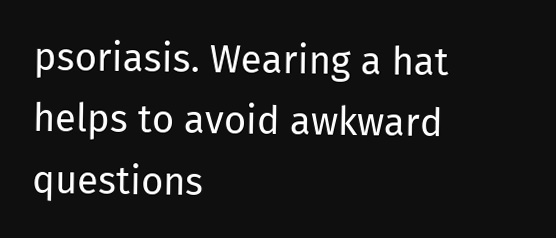psoriasis. Wearing a hat helps to avoid awkward questions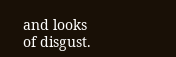and looks of disgust.